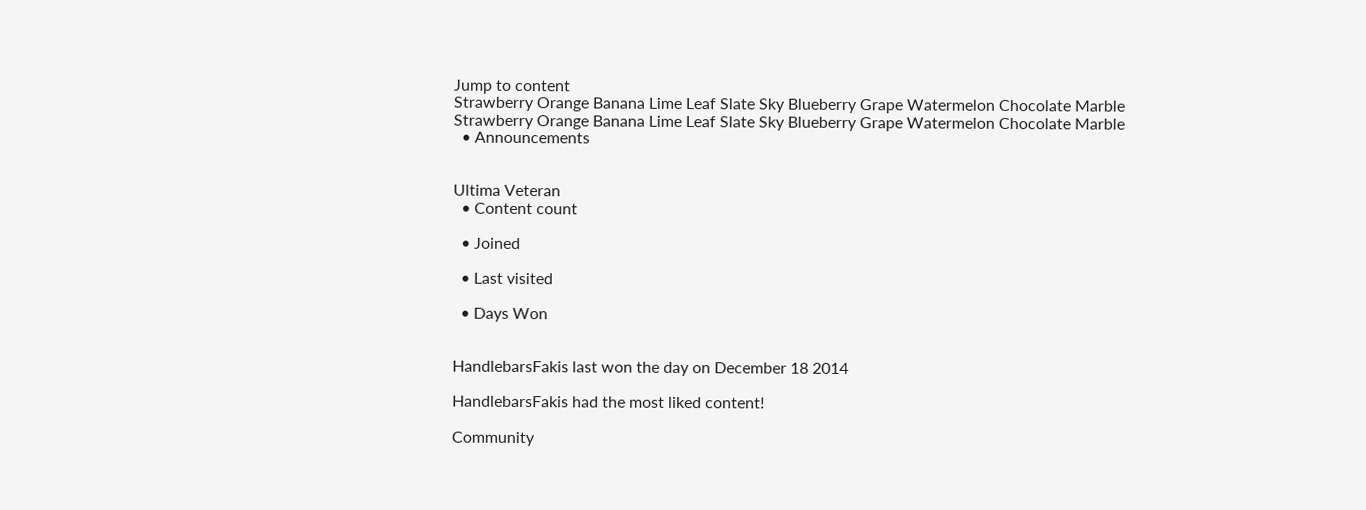Jump to content
Strawberry Orange Banana Lime Leaf Slate Sky Blueberry Grape Watermelon Chocolate Marble
Strawberry Orange Banana Lime Leaf Slate Sky Blueberry Grape Watermelon Chocolate Marble
  • Announcements


Ultima Veteran
  • Content count

  • Joined

  • Last visited

  • Days Won


HandlebarsFakis last won the day on December 18 2014

HandlebarsFakis had the most liked content!

Community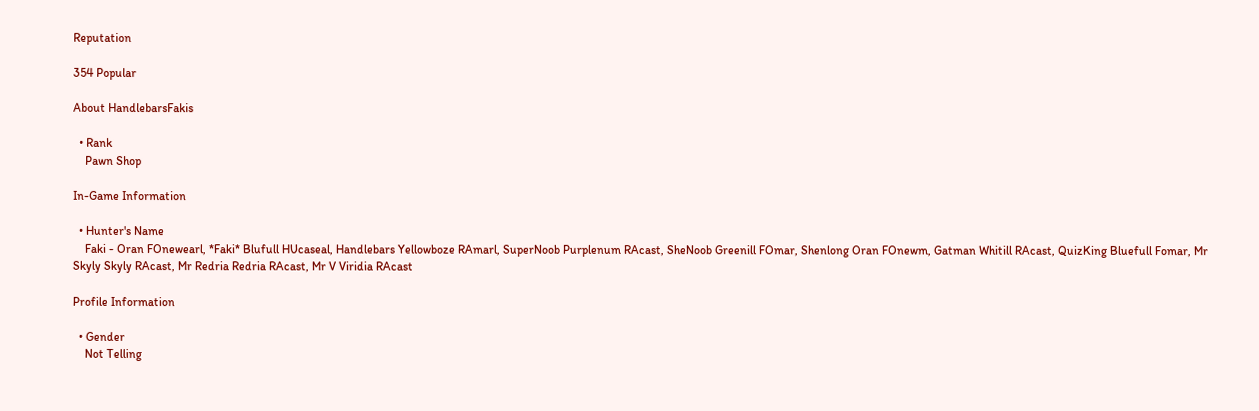Reputation

354 Popular

About HandlebarsFakis

  • Rank
    Pawn Shop

In-Game Information

  • Hunter's Name
    Faki - Oran FOnewearl, *Faki* Blufull HUcaseal, Handlebars Yellowboze RAmarl, SuperNoob Purplenum RAcast, SheNoob Greenill FOmar, Shenlong Oran FOnewm, Gatman Whitill RAcast, QuizKing Bluefull Fomar, Mr Skyly Skyly RAcast, Mr Redria Redria RAcast, Mr V Viridia RAcast

Profile Information

  • Gender
    Not Telling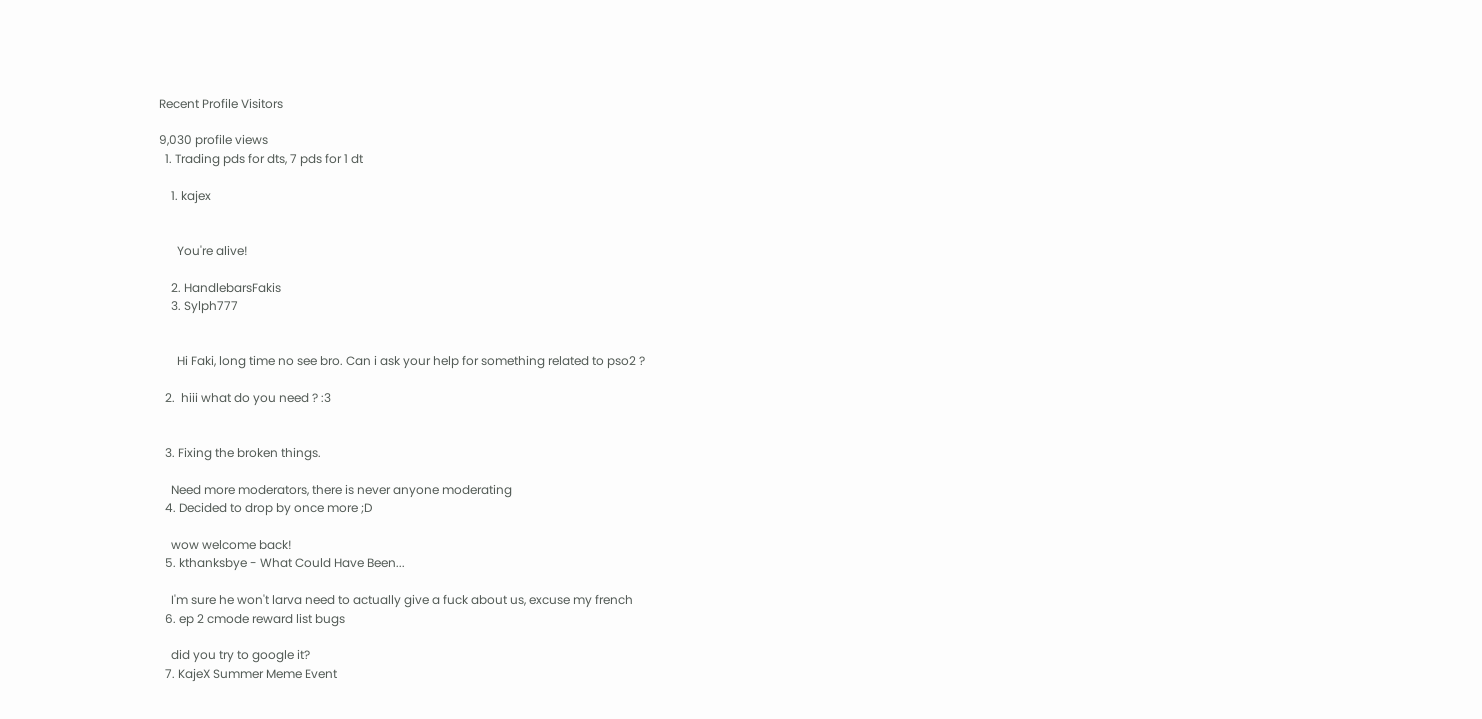Recent Profile Visitors

9,030 profile views
  1. Trading pds for dts, 7 pds for 1 dt

    1. kajex


      You're alive!

    2. HandlebarsFakis
    3. Sylph777


      Hi Faki, long time no see bro. Can i ask your help for something related to pso2 ?

  2.  hiii what do you need ? :3


  3. Fixing the broken things.

    Need more moderators, there is never anyone moderating
  4. Decided to drop by once more ;D

    wow welcome back!
  5. kthanksbye - What Could Have Been...

    I'm sure he won't larva need to actually give a fuck about us, excuse my french
  6. ep 2 cmode reward list bugs

    did you try to google it?
  7. KajeX Summer Meme Event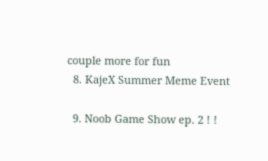couple more for fun
  8. KajeX Summer Meme Event

  9. Noob Game Show ep. 2 ! !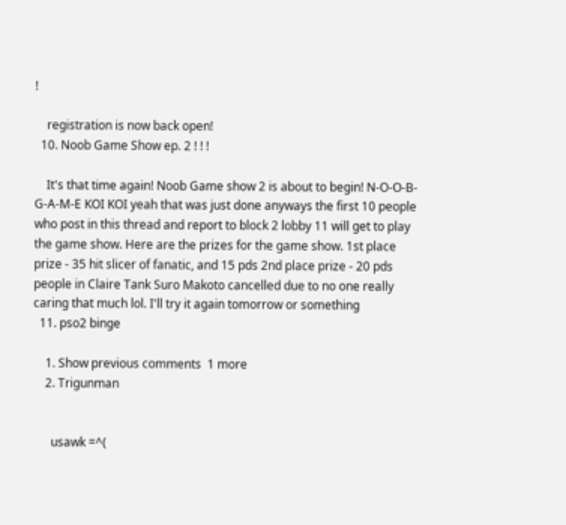!

    registration is now back open!
  10. Noob Game Show ep. 2 ! ! !

    It's that time again! Noob Game show 2 is about to begin! N-O-O-B-G-A-M-E KOI KOI yeah that was just done anyways the first 10 people who post in this thread and report to block 2 lobby 11 will get to play the game show. Here are the prizes for the game show. 1st place prize - 35 hit slicer of fanatic, and 15 pds 2nd place prize - 20 pds people in Claire Tank Suro Makoto cancelled due to no one really caring that much lol. I'll try it again tomorrow or something
  11. pso2 binge

    1. Show previous comments  1 more
    2. Trigunman


      usawk =^(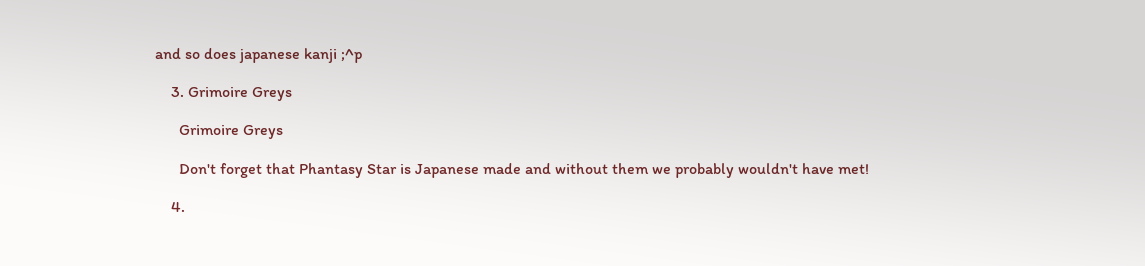and so does japanese kanji ;^p

    3. Grimoire Greys

      Grimoire Greys

      Don't forget that Phantasy Star is Japanese made and without them we probably wouldn't have met!

    4.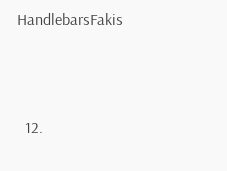HandlebarsFakis



  12.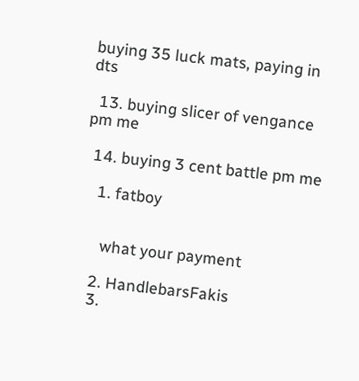buying 35 luck mats, paying in dts

  13. buying slicer of vengance pm me

  14. buying 3 cent battle pm me

    1. fatboy


      what your payment

    2. HandlebarsFakis
    3.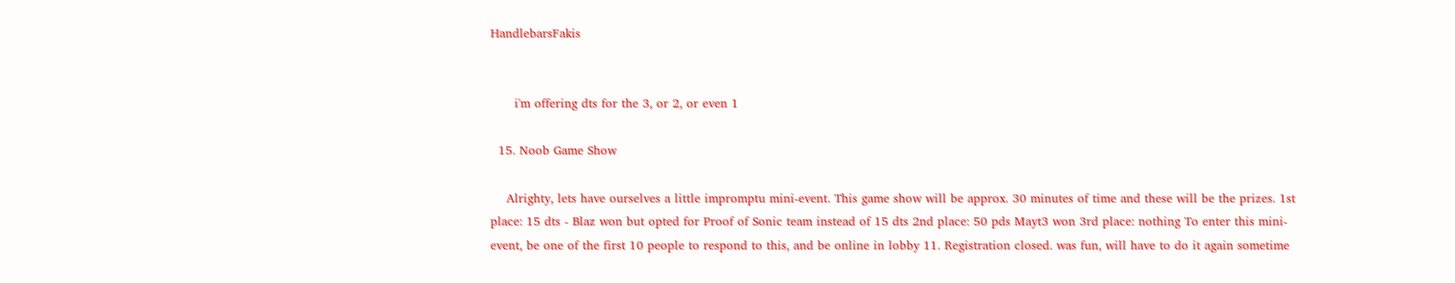HandlebarsFakis


      i'm offering dts for the 3, or 2, or even 1

  15. Noob Game Show

    Alrighty, lets have ourselves a little impromptu mini-event. This game show will be approx. 30 minutes of time and these will be the prizes. 1st place: 15 dts - Blaz won but opted for Proof of Sonic team instead of 15 dts 2nd place: 50 pds Mayt3 won 3rd place: nothing To enter this mini-event, be one of the first 10 people to respond to this, and be online in lobby 11. Registration closed. was fun, will have to do it again sometime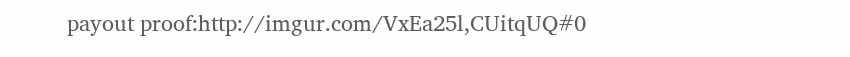payout proof:http://imgur.com/VxEa25l,CUitqUQ#0